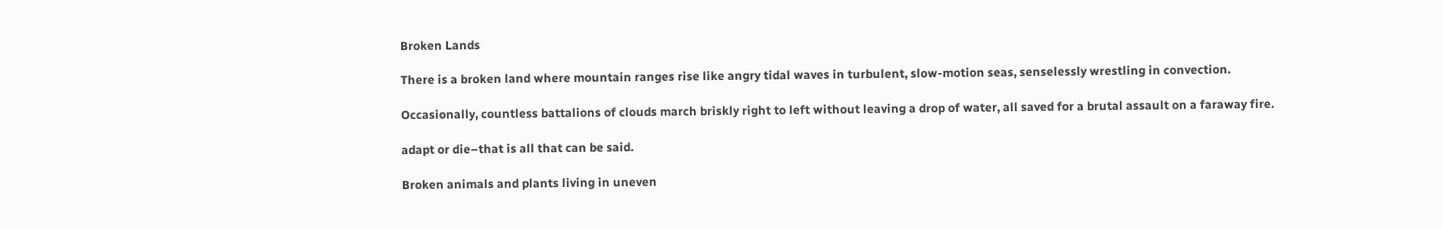Broken Lands

There is a broken land where mountain ranges rise like angry tidal waves in turbulent, slow-motion seas, senselessly wrestling in convection.

Occasionally, countless battalions of clouds march briskly right to left without leaving a drop of water, all saved for a brutal assault on a faraway fire.

adapt or die–that is all that can be said.

Broken animals and plants living in uneven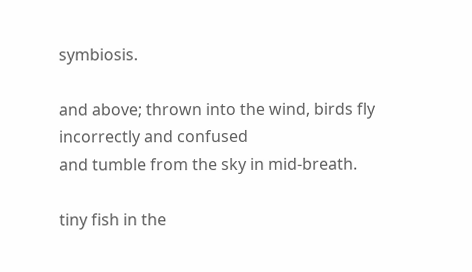symbiosis.

and above; thrown into the wind, birds fly incorrectly and confused
and tumble from the sky in mid-breath.

tiny fish in the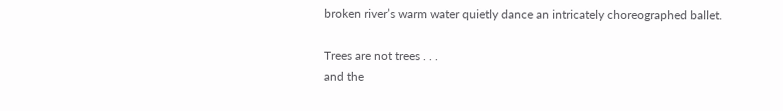broken river’s warm water quietly dance an intricately choreographed ballet.

Trees are not trees . . .
and the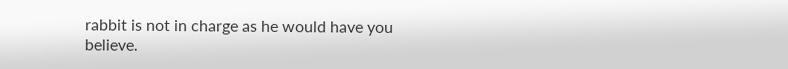rabbit is not in charge as he would have you believe.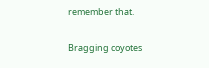remember that.

Bragging coyotes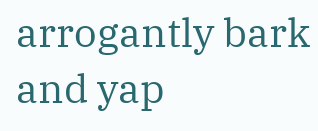arrogantly bark and yap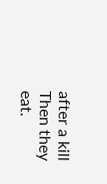after a kill
Then they eat.